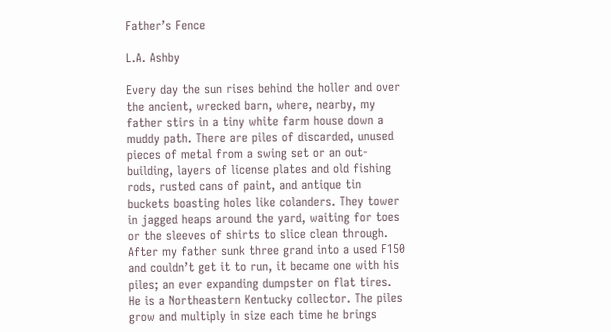Father’s Fence

L.A. Ashby

Every day the sun rises behind the holler and over the ancient, wrecked barn, where, nearby, my father stirs in a tiny white farm house down a muddy path. There are piles of discarded, unused pieces of metal from a swing set or an out-building, layers of license plates and old fishing rods, rusted cans of paint, and antique tin buckets boasting holes like colanders. They tower in jagged heaps around the yard, waiting for toes or the sleeves of shirts to slice clean through. After my father sunk three grand into a used F150 and couldn’t get it to run, it became one with his piles; an ever expanding dumpster on flat tires. He is a Northeastern Kentucky collector. The piles grow and multiply in size each time he brings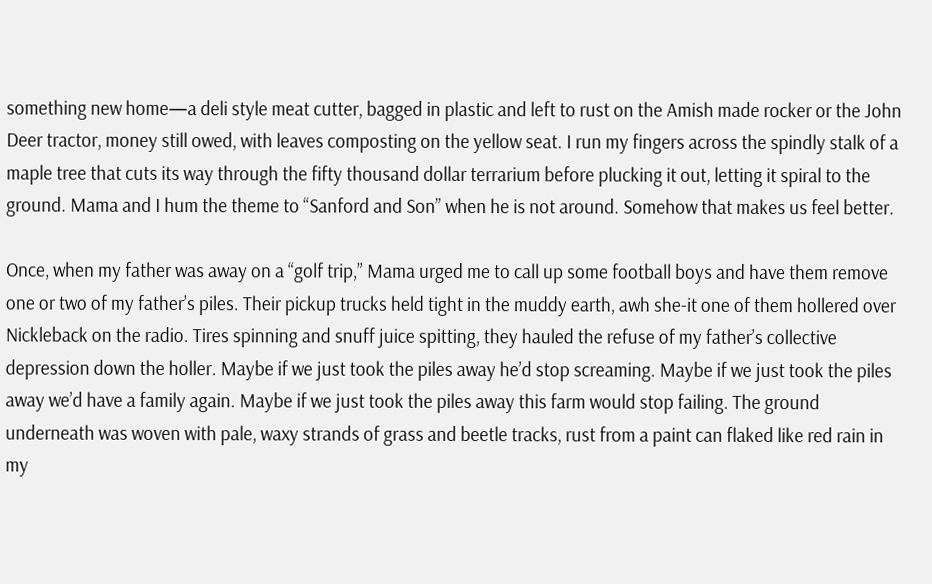something new home—a deli style meat cutter, bagged in plastic and left to rust on the Amish made rocker or the John Deer tractor, money still owed, with leaves composting on the yellow seat. I run my fingers across the spindly stalk of a maple tree that cuts its way through the fifty thousand dollar terrarium before plucking it out, letting it spiral to the ground. Mama and I hum the theme to “Sanford and Son” when he is not around. Somehow that makes us feel better.

Once, when my father was away on a “golf trip,” Mama urged me to call up some football boys and have them remove one or two of my father’s piles. Their pickup trucks held tight in the muddy earth, awh she-it one of them hollered over Nickleback on the radio. Tires spinning and snuff juice spitting, they hauled the refuse of my father’s collective depression down the holler. Maybe if we just took the piles away he’d stop screaming. Maybe if we just took the piles away we’d have a family again. Maybe if we just took the piles away this farm would stop failing. The ground underneath was woven with pale, waxy strands of grass and beetle tracks, rust from a paint can flaked like red rain in my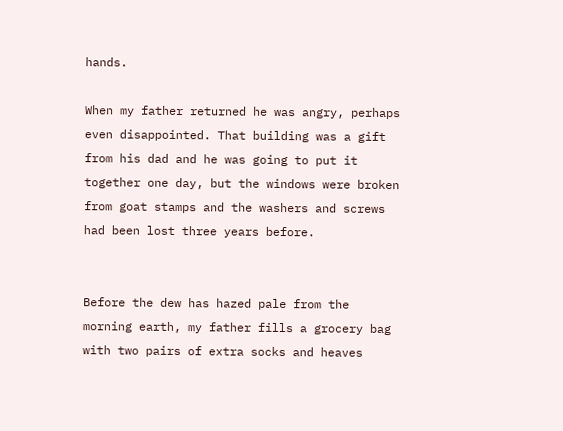hands.

When my father returned he was angry, perhaps even disappointed. That building was a gift from his dad and he was going to put it together one day, but the windows were broken from goat stamps and the washers and screws had been lost three years before.


Before the dew has hazed pale from the morning earth, my father fills a grocery bag with two pairs of extra socks and heaves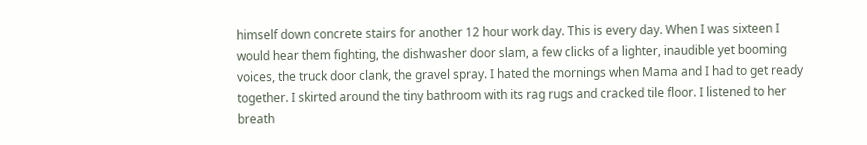himself down concrete stairs for another 12 hour work day. This is every day. When I was sixteen I would hear them fighting, the dishwasher door slam, a few clicks of a lighter, inaudible yet booming voices, the truck door clank, the gravel spray. I hated the mornings when Mama and I had to get ready together. I skirted around the tiny bathroom with its rag rugs and cracked tile floor. I listened to her breath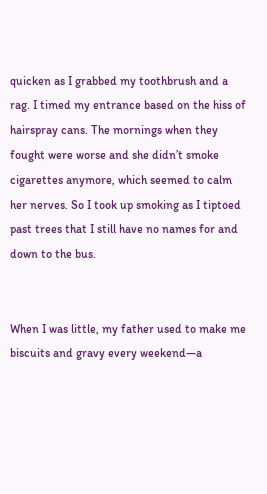quicken as I grabbed my toothbrush and a rag. I timed my entrance based on the hiss of hairspray cans. The mornings when they fought were worse and she didn’t smoke cigarettes anymore, which seemed to calm her nerves. So I took up smoking as I tiptoed past trees that I still have no names for and down to the bus.


When I was little, my father used to make me biscuits and gravy every weekend—a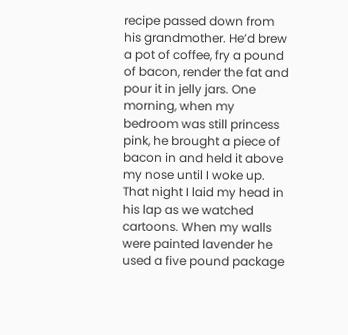recipe passed down from his grandmother. He’d brew a pot of coffee, fry a pound of bacon, render the fat and pour it in jelly jars. One morning, when my bedroom was still princess pink, he brought a piece of bacon in and held it above my nose until I woke up. That night I laid my head in his lap as we watched cartoons. When my walls were painted lavender he used a five pound package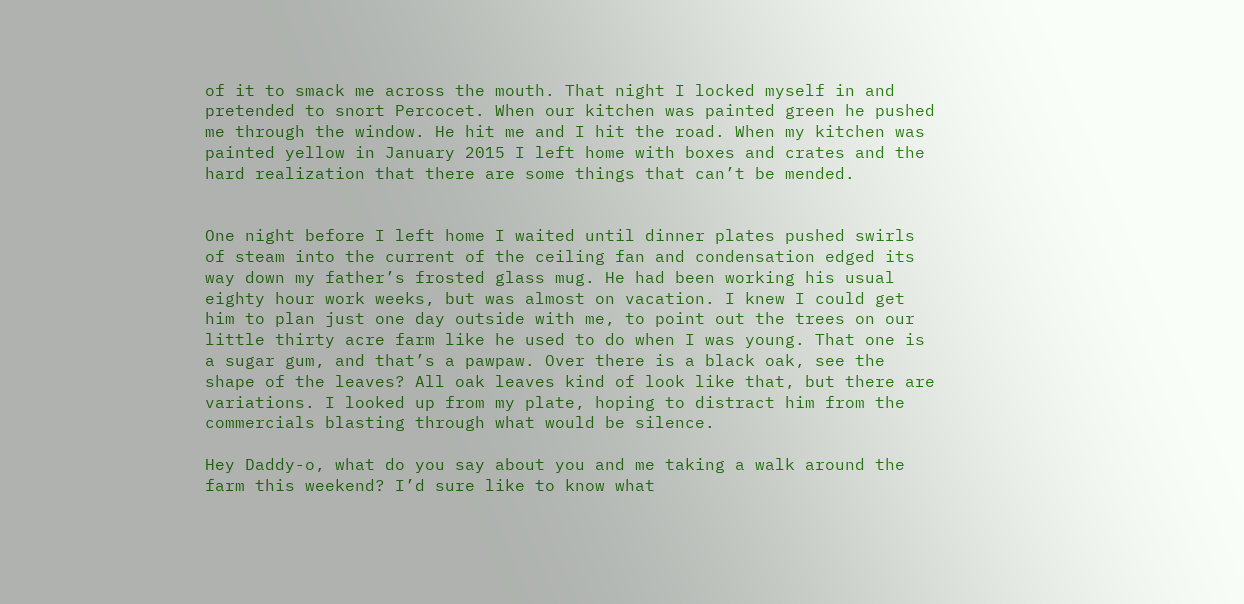of it to smack me across the mouth. That night I locked myself in and pretended to snort Percocet. When our kitchen was painted green he pushed me through the window. He hit me and I hit the road. When my kitchen was painted yellow in January 2015 I left home with boxes and crates and the hard realization that there are some things that can’t be mended.


One night before I left home I waited until dinner plates pushed swirls of steam into the current of the ceiling fan and condensation edged its way down my father’s frosted glass mug. He had been working his usual eighty hour work weeks, but was almost on vacation. I knew I could get him to plan just one day outside with me, to point out the trees on our little thirty acre farm like he used to do when I was young. That one is a sugar gum, and that’s a pawpaw. Over there is a black oak, see the shape of the leaves? All oak leaves kind of look like that, but there are variations. I looked up from my plate, hoping to distract him from the commercials blasting through what would be silence.

Hey Daddy-o, what do you say about you and me taking a walk around the farm this weekend? I’d sure like to know what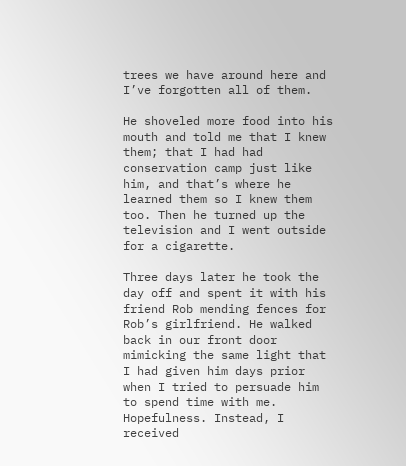trees we have around here and I’ve forgotten all of them.

He shoveled more food into his mouth and told me that I knew them; that I had had conservation camp just like him, and that’s where he learned them so I knew them too. Then he turned up the television and I went outside for a cigarette.

Three days later he took the day off and spent it with his friend Rob mending fences for Rob’s girlfriend. He walked back in our front door mimicking the same light that I had given him days prior when I tried to persuade him to spend time with me. Hopefulness. Instead, I received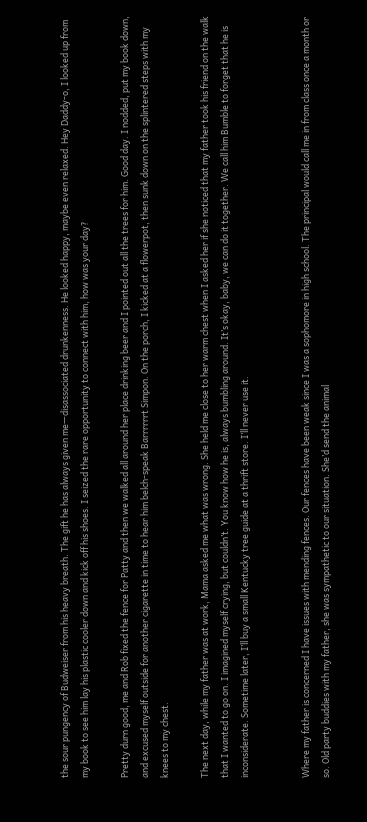the sour pungency of Budweiser from his heavy breath. The gift he has always given me—disassociated drunkenness. He looked happy, maybe even relaxed. Hey Daddy-o, I looked up from my book to see him lay his plastic cooler down and kick off his shoes. I seized the rare opportunity to connect with him, how was your day?

Pretty durn good, me and Rob fixed the fence for Patty and then we walked all around her place drinking beer and I pointed out all the trees for him. Good day. I nodded, put my book down, and excused myself outside for another cigarette in time to hear him belch-speak Barrrrrrt Simpon. On the porch, I kicked at a flowerpot, then sunk down on the splintered steps with my knees to my chest.

The next day, while my father was at work, Mama asked me what was wrong. She held me close to her warm chest when I asked her if she noticed that my father took his friend on the walk that I wanted to go on. I imagined myself crying, but couldn’t. You know how he is, always bumbling around. It’s okay, baby, we can do it together. We call him Bumble to forget that he is inconsiderate. Sometime later, I’ll buy a small Kentucky tree guide at a thrift store. I’ll never use it.


Where my father is concerned I have issues with mending fences. Our fences have been weak since I was a sophomore in high school. The principal would call me in from class once a month or so. Old party buddies with my father, she was sympathetic to our situation. She’d send the animal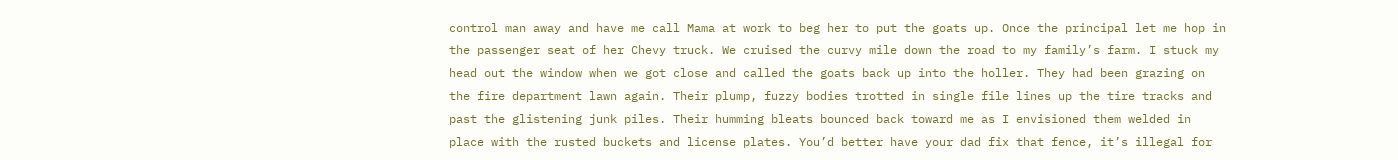control man away and have me call Mama at work to beg her to put the goats up. Once the principal let me hop in the passenger seat of her Chevy truck. We cruised the curvy mile down the road to my family’s farm. I stuck my head out the window when we got close and called the goats back up into the holler. They had been grazing on the fire department lawn again. Their plump, fuzzy bodies trotted in single file lines up the tire tracks and past the glistening junk piles. Their humming bleats bounced back toward me as I envisioned them welded in place with the rusted buckets and license plates. You’d better have your dad fix that fence, it’s illegal for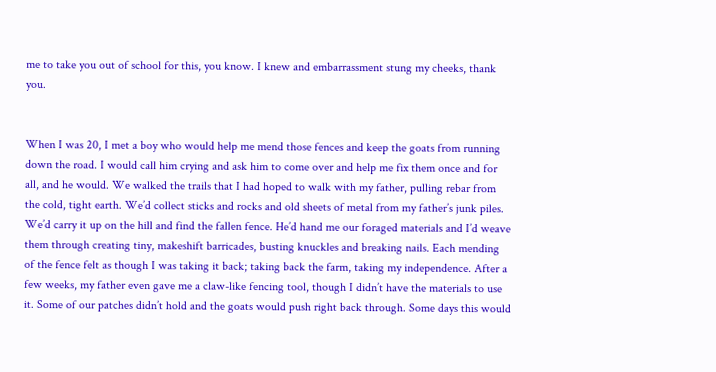me to take you out of school for this, you know. I knew and embarrassment stung my cheeks, thank you.


When I was 20, I met a boy who would help me mend those fences and keep the goats from running down the road. I would call him crying and ask him to come over and help me fix them once and for all, and he would. We walked the trails that I had hoped to walk with my father, pulling rebar from the cold, tight earth. We’d collect sticks and rocks and old sheets of metal from my father’s junk piles. We’d carry it up on the hill and find the fallen fence. He’d hand me our foraged materials and I’d weave them through creating tiny, makeshift barricades, busting knuckles and breaking nails. Each mending of the fence felt as though I was taking it back; taking back the farm, taking my independence. After a few weeks, my father even gave me a claw-like fencing tool, though I didn’t have the materials to use it. Some of our patches didn’t hold and the goats would push right back through. Some days this would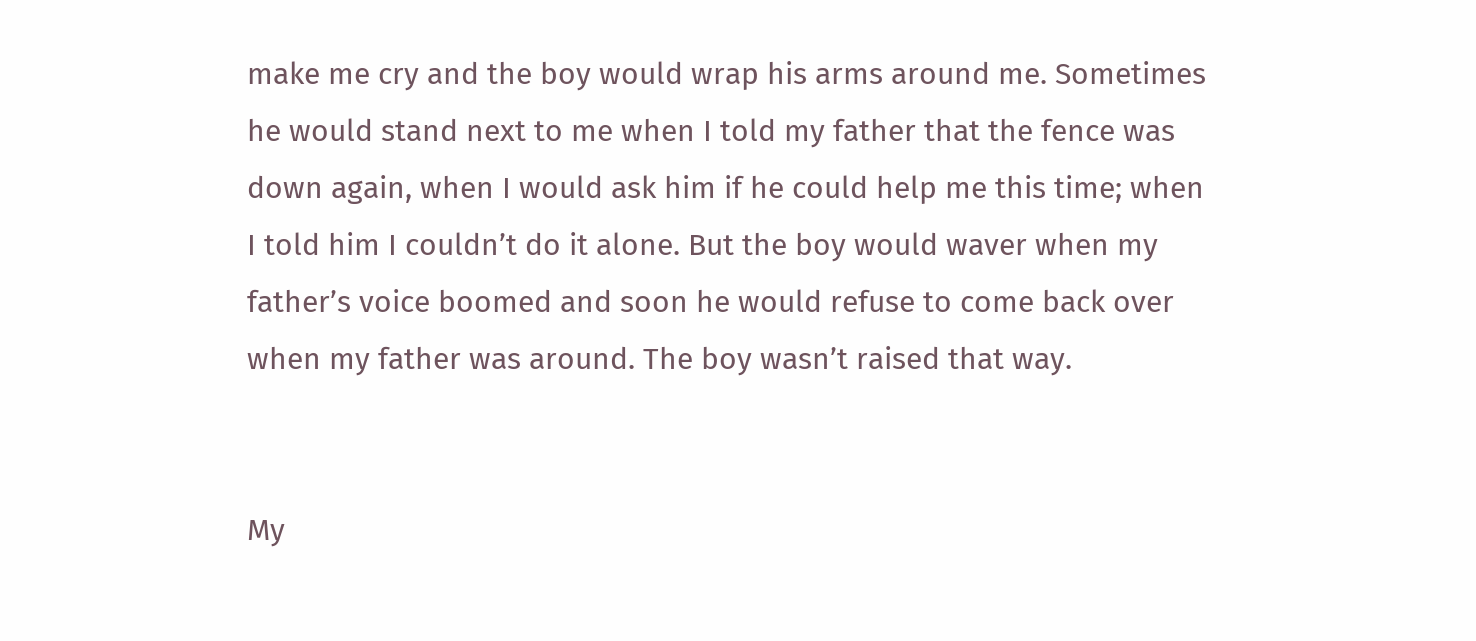make me cry and the boy would wrap his arms around me. Sometimes he would stand next to me when I told my father that the fence was down again, when I would ask him if he could help me this time; when I told him I couldn’t do it alone. But the boy would waver when my father’s voice boomed and soon he would refuse to come back over when my father was around. The boy wasn’t raised that way.


My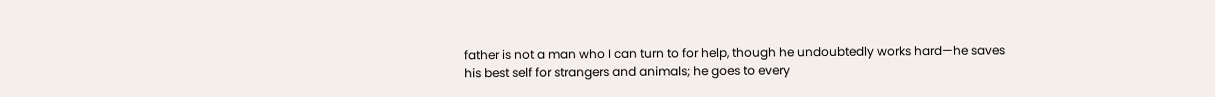father is not a man who I can turn to for help, though he undoubtedly works hard—he saves his best self for strangers and animals; he goes to every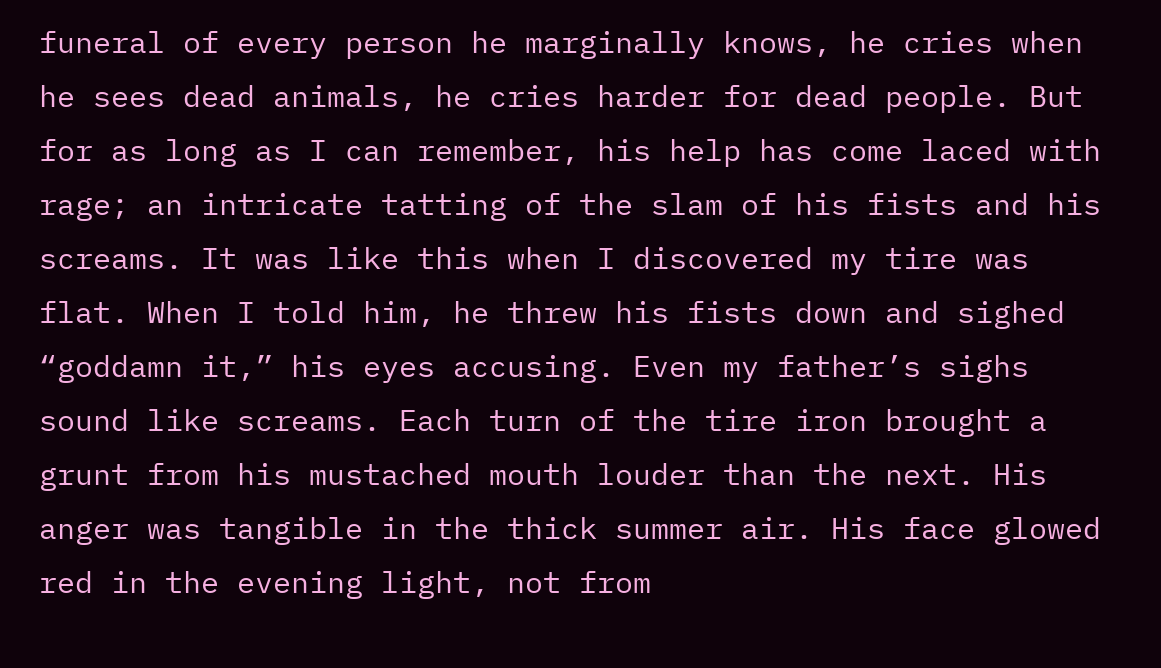funeral of every person he marginally knows, he cries when he sees dead animals, he cries harder for dead people. But for as long as I can remember, his help has come laced with rage; an intricate tatting of the slam of his fists and his screams. It was like this when I discovered my tire was flat. When I told him, he threw his fists down and sighed “goddamn it,” his eyes accusing. Even my father’s sighs sound like screams. Each turn of the tire iron brought a grunt from his mustached mouth louder than the next. His anger was tangible in the thick summer air. His face glowed red in the evening light, not from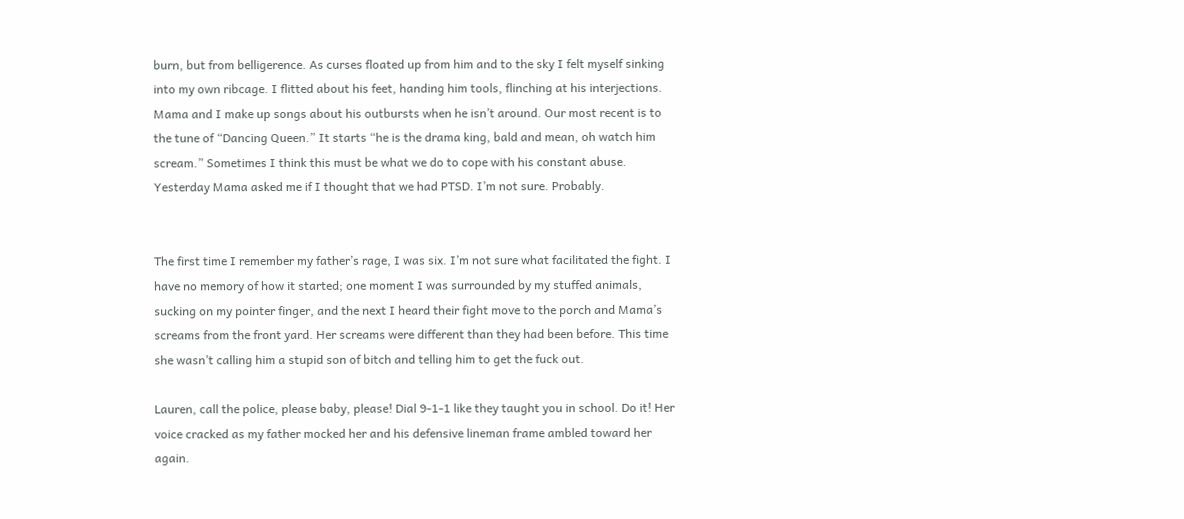burn, but from belligerence. As curses floated up from him and to the sky I felt myself sinking into my own ribcage. I flitted about his feet, handing him tools, flinching at his interjections. Mama and I make up songs about his outbursts when he isn’t around. Our most recent is to the tune of “Dancing Queen.” It starts “he is the drama king, bald and mean, oh watch him scream.” Sometimes I think this must be what we do to cope with his constant abuse. Yesterday Mama asked me if I thought that we had PTSD. I’m not sure. Probably.


The first time I remember my father’s rage, I was six. I’m not sure what facilitated the fight. I have no memory of how it started; one moment I was surrounded by my stuffed animals, sucking on my pointer finger, and the next I heard their fight move to the porch and Mama’s screams from the front yard. Her screams were different than they had been before. This time she wasn’t calling him a stupid son of bitch and telling him to get the fuck out.

Lauren, call the police, please baby, please! Dial 9-1-1 like they taught you in school. Do it! Her voice cracked as my father mocked her and his defensive lineman frame ambled toward her again.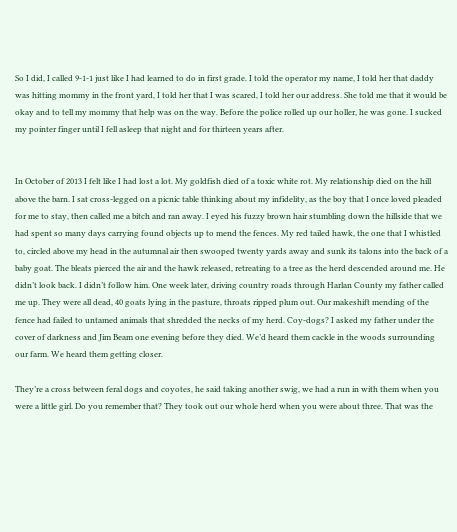So I did, I called 9-1-1 just like I had learned to do in first grade. I told the operator my name, I told her that daddy was hitting mommy in the front yard, I told her that I was scared, I told her our address. She told me that it would be okay and to tell my mommy that help was on the way. Before the police rolled up our holler, he was gone. I sucked my pointer finger until I fell asleep that night and for thirteen years after.


In October of 2013 I felt like I had lost a lot. My goldfish died of a toxic white rot. My relationship died on the hill above the barn. I sat cross-legged on a picnic table thinking about my infidelity, as the boy that I once loved pleaded for me to stay, then called me a bitch and ran away. I eyed his fuzzy brown hair stumbling down the hillside that we had spent so many days carrying found objects up to mend the fences. My red tailed hawk, the one that I whistled to, circled above my head in the autumnal air then swooped twenty yards away and sunk its talons into the back of a baby goat. The bleats pierced the air and the hawk released, retreating to a tree as the herd descended around me. He didn’t look back. I didn’t follow him. One week later, driving country roads through Harlan County my father called me up. They were all dead, 40 goats lying in the pasture, throats ripped plum out. Our makeshift mending of the fence had failed to untamed animals that shredded the necks of my herd. Coy-dogs? I asked my father under the cover of darkness and Jim Beam one evening before they died. We’d heard them cackle in the woods surrounding our farm. We heard them getting closer.

They’re a cross between feral dogs and coyotes, he said taking another swig, we had a run in with them when you were a little girl. Do you remember that? They took out our whole herd when you were about three. That was the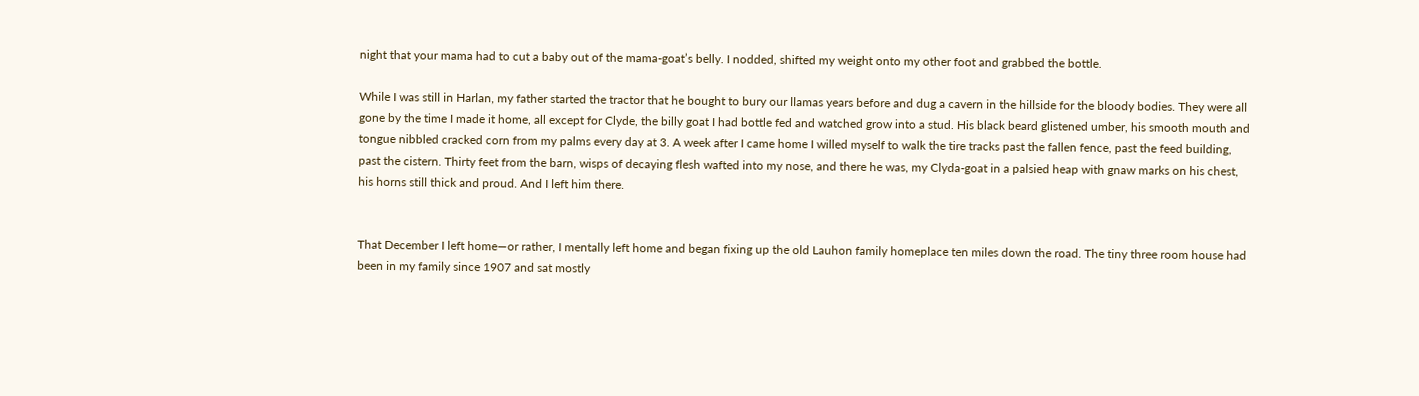night that your mama had to cut a baby out of the mama-goat’s belly. I nodded, shifted my weight onto my other foot and grabbed the bottle.

While I was still in Harlan, my father started the tractor that he bought to bury our llamas years before and dug a cavern in the hillside for the bloody bodies. They were all gone by the time I made it home, all except for Clyde, the billy goat I had bottle fed and watched grow into a stud. His black beard glistened umber, his smooth mouth and tongue nibbled cracked corn from my palms every day at 3. A week after I came home I willed myself to walk the tire tracks past the fallen fence, past the feed building, past the cistern. Thirty feet from the barn, wisps of decaying flesh wafted into my nose, and there he was, my Clyda-goat in a palsied heap with gnaw marks on his chest, his horns still thick and proud. And I left him there.


That December I left home—or rather, I mentally left home and began fixing up the old Lauhon family homeplace ten miles down the road. The tiny three room house had been in my family since 1907 and sat mostly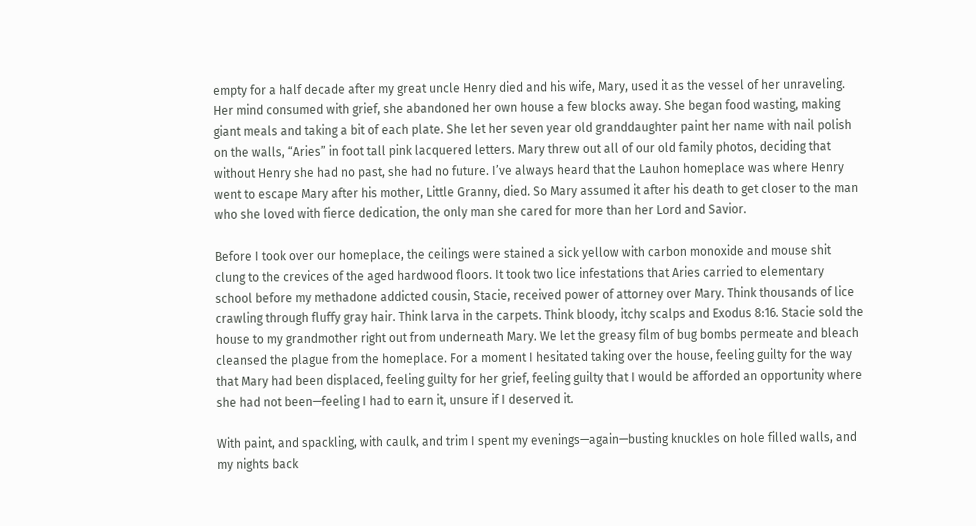empty for a half decade after my great uncle Henry died and his wife, Mary, used it as the vessel of her unraveling. Her mind consumed with grief, she abandoned her own house a few blocks away. She began food wasting, making giant meals and taking a bit of each plate. She let her seven year old granddaughter paint her name with nail polish on the walls, “Aries” in foot tall pink lacquered letters. Mary threw out all of our old family photos, deciding that without Henry she had no past, she had no future. I’ve always heard that the Lauhon homeplace was where Henry went to escape Mary after his mother, Little Granny, died. So Mary assumed it after his death to get closer to the man who she loved with fierce dedication, the only man she cared for more than her Lord and Savior.

Before I took over our homeplace, the ceilings were stained a sick yellow with carbon monoxide and mouse shit clung to the crevices of the aged hardwood floors. It took two lice infestations that Aries carried to elementary school before my methadone addicted cousin, Stacie, received power of attorney over Mary. Think thousands of lice crawling through fluffy gray hair. Think larva in the carpets. Think bloody, itchy scalps and Exodus 8:16. Stacie sold the house to my grandmother right out from underneath Mary. We let the greasy film of bug bombs permeate and bleach cleansed the plague from the homeplace. For a moment I hesitated taking over the house, feeling guilty for the way that Mary had been displaced, feeling guilty for her grief, feeling guilty that I would be afforded an opportunity where she had not been—feeling I had to earn it, unsure if I deserved it.

With paint, and spackling, with caulk, and trim I spent my evenings—again—busting knuckles on hole filled walls, and my nights back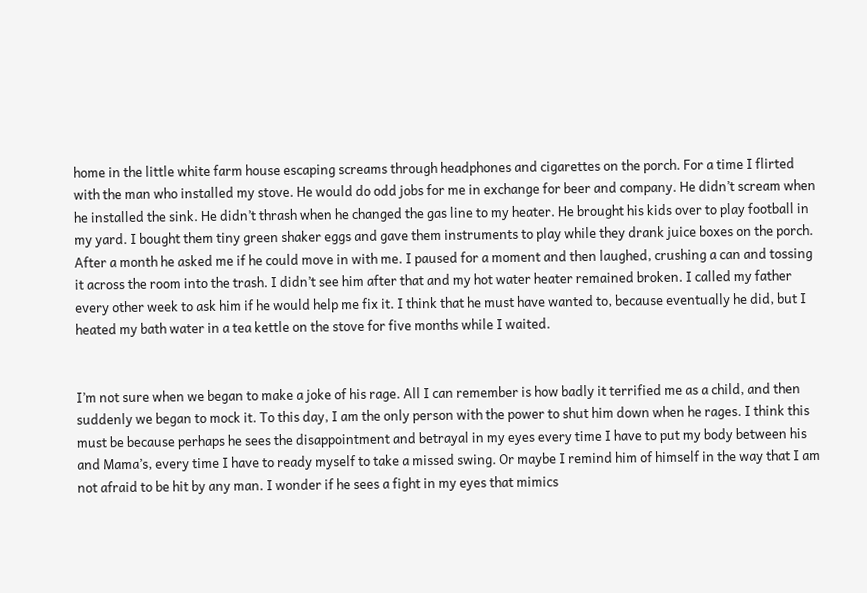home in the little white farm house escaping screams through headphones and cigarettes on the porch. For a time I flirted with the man who installed my stove. He would do odd jobs for me in exchange for beer and company. He didn’t scream when he installed the sink. He didn’t thrash when he changed the gas line to my heater. He brought his kids over to play football in my yard. I bought them tiny green shaker eggs and gave them instruments to play while they drank juice boxes on the porch. After a month he asked me if he could move in with me. I paused for a moment and then laughed, crushing a can and tossing it across the room into the trash. I didn’t see him after that and my hot water heater remained broken. I called my father every other week to ask him if he would help me fix it. I think that he must have wanted to, because eventually he did, but I heated my bath water in a tea kettle on the stove for five months while I waited.


I’m not sure when we began to make a joke of his rage. All I can remember is how badly it terrified me as a child, and then suddenly we began to mock it. To this day, I am the only person with the power to shut him down when he rages. I think this must be because perhaps he sees the disappointment and betrayal in my eyes every time I have to put my body between his and Mama’s, every time I have to ready myself to take a missed swing. Or maybe I remind him of himself in the way that I am not afraid to be hit by any man. I wonder if he sees a fight in my eyes that mimics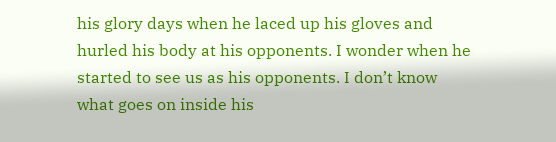his glory days when he laced up his gloves and hurled his body at his opponents. I wonder when he started to see us as his opponents. I don’t know what goes on inside his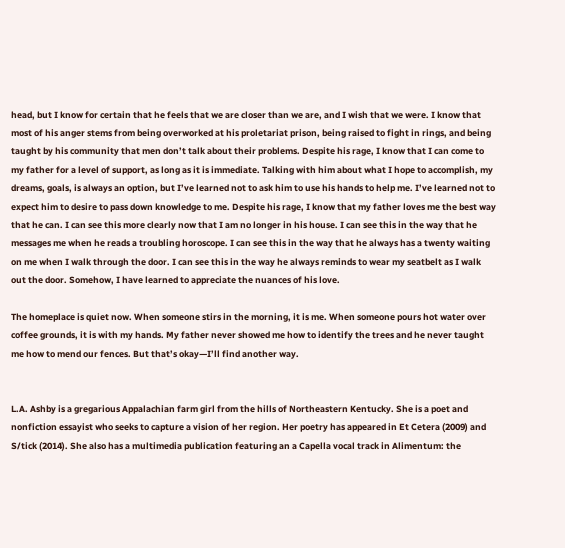head, but I know for certain that he feels that we are closer than we are, and I wish that we were. I know that most of his anger stems from being overworked at his proletariat prison, being raised to fight in rings, and being taught by his community that men don’t talk about their problems. Despite his rage, I know that I can come to my father for a level of support, as long as it is immediate. Talking with him about what I hope to accomplish, my dreams, goals, is always an option, but I’ve learned not to ask him to use his hands to help me. I’ve learned not to expect him to desire to pass down knowledge to me. Despite his rage, I know that my father loves me the best way that he can. I can see this more clearly now that I am no longer in his house. I can see this in the way that he messages me when he reads a troubling horoscope. I can see this in the way that he always has a twenty waiting on me when I walk through the door. I can see this in the way he always reminds to wear my seatbelt as I walk out the door. Somehow, I have learned to appreciate the nuances of his love.

The homeplace is quiet now. When someone stirs in the morning, it is me. When someone pours hot water over coffee grounds, it is with my hands. My father never showed me how to identify the trees and he never taught me how to mend our fences. But that’s okay—I’ll find another way.


L.A. Ashby is a gregarious Appalachian farm girl from the hills of Northeastern Kentucky. She is a poet and nonfiction essayist who seeks to capture a vision of her region. Her poetry has appeared in Et Cetera (2009) and S/tick (2014). She also has a multimedia publication featuring an a Capella vocal track in Alimentum: the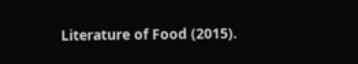Literature of Food (2015).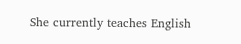She currently teaches English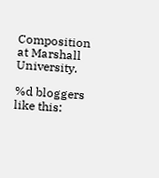Composition at Marshall University.

%d bloggers like this: